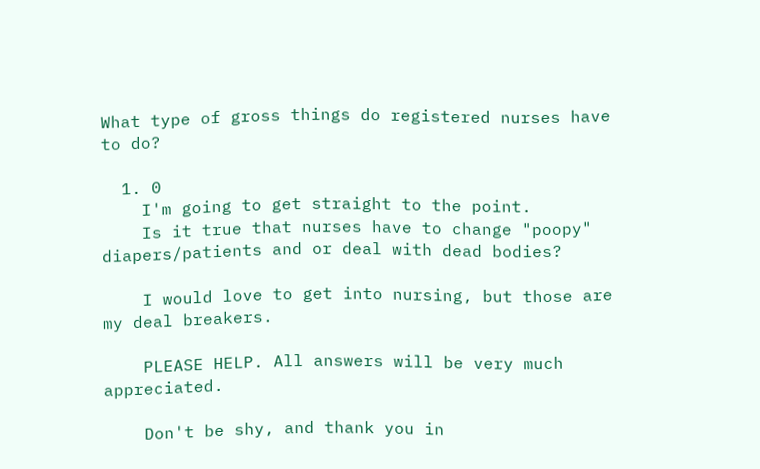What type of gross things do registered nurses have to do?

  1. 0
    I'm going to get straight to the point.
    Is it true that nurses have to change "poopy" diapers/patients and or deal with dead bodies?

    I would love to get into nursing, but those are my deal breakers.

    PLEASE HELP. All answers will be very much appreciated.

    Don't be shy, and thank you in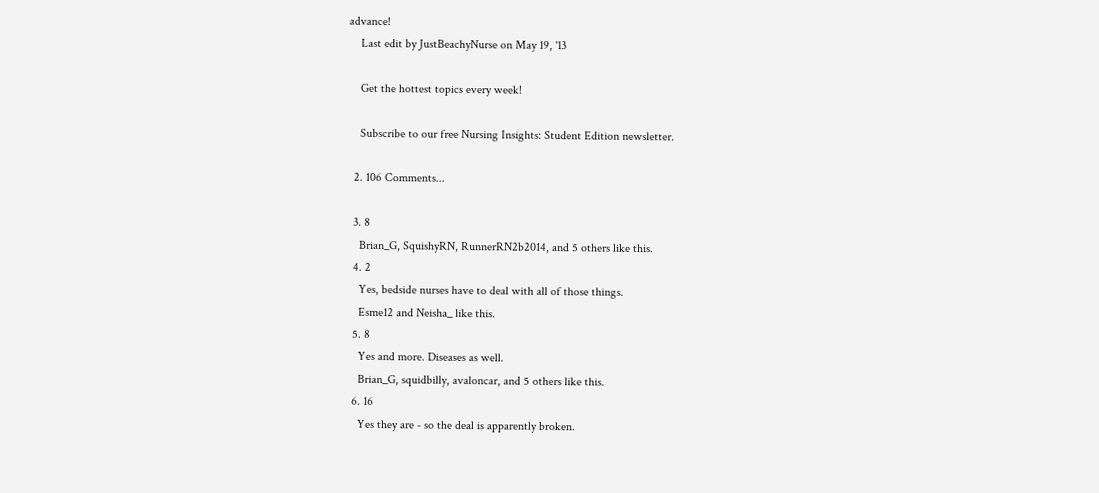advance!
    Last edit by JustBeachyNurse on May 19, '13

    Get the hottest topics every week!

    Subscribe to our free Nursing Insights: Student Edition newsletter.

  2. 106 Comments...

  3. 8
    Brian_G, SquishyRN, RunnerRN2b2014, and 5 others like this.
  4. 2
    Yes, bedside nurses have to deal with all of those things.
    Esme12 and Neisha_ like this.
  5. 8
    Yes and more. Diseases as well.
    Brian_G, squidbilly, avaloncar, and 5 others like this.
  6. 16
    Yes they are - so the deal is apparently broken.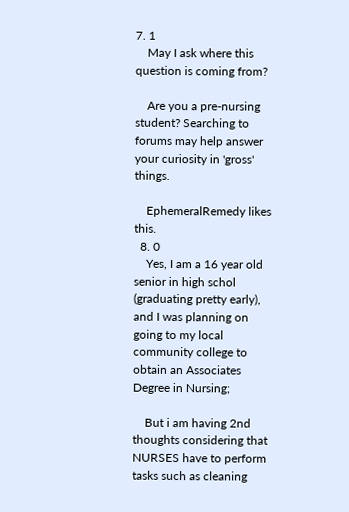7. 1
    May I ask where this question is coming from?

    Are you a pre-nursing student? Searching to forums may help answer your curiosity in 'gross' things.

    EphemeralRemedy likes this.
  8. 0
    Yes, I am a 16 year old senior in high schol (graduating pretty early), and I was planning on going to my local community college to obtain an Associates Degree in Nursing;

    But i am having 2nd thoughts considering that NURSES have to perform tasks such as cleaning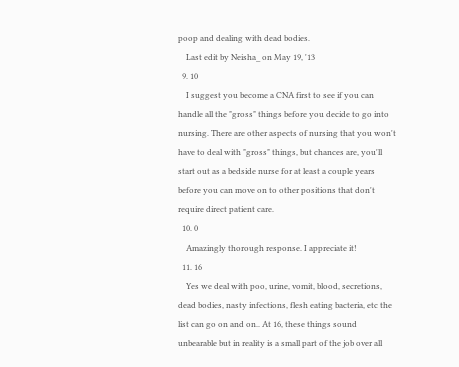poop and dealing with dead bodies.
    Last edit by Neisha_ on May 19, '13
  9. 10
    I suggest you become a CNA first to see if you can handle all the "gross" things before you decide to go into nursing. There are other aspects of nursing that you won't have to deal with "gross" things, but chances are, you'll start out as a bedside nurse for at least a couple years before you can move on to other positions that don't require direct patient care.
  10. 0
    Amazingly thorough response. I appreciate it!
  11. 16
    Yes we deal with poo, urine, vomit, blood, secretions, dead bodies, nasty infections, flesh eating bacteria, etc the list can go on and on.. At 16, these things sound unbearable but in reality is a small part of the job over all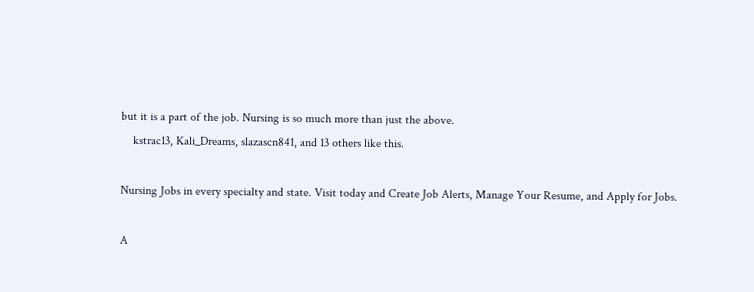but it is a part of the job. Nursing is so much more than just the above.
    kstrac13, Kali_Dreams, slazascn841, and 13 others like this.

Nursing Jobs in every specialty and state. Visit today and Create Job Alerts, Manage Your Resume, and Apply for Jobs.

A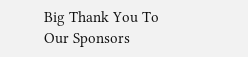Big Thank You To Our Sponsors